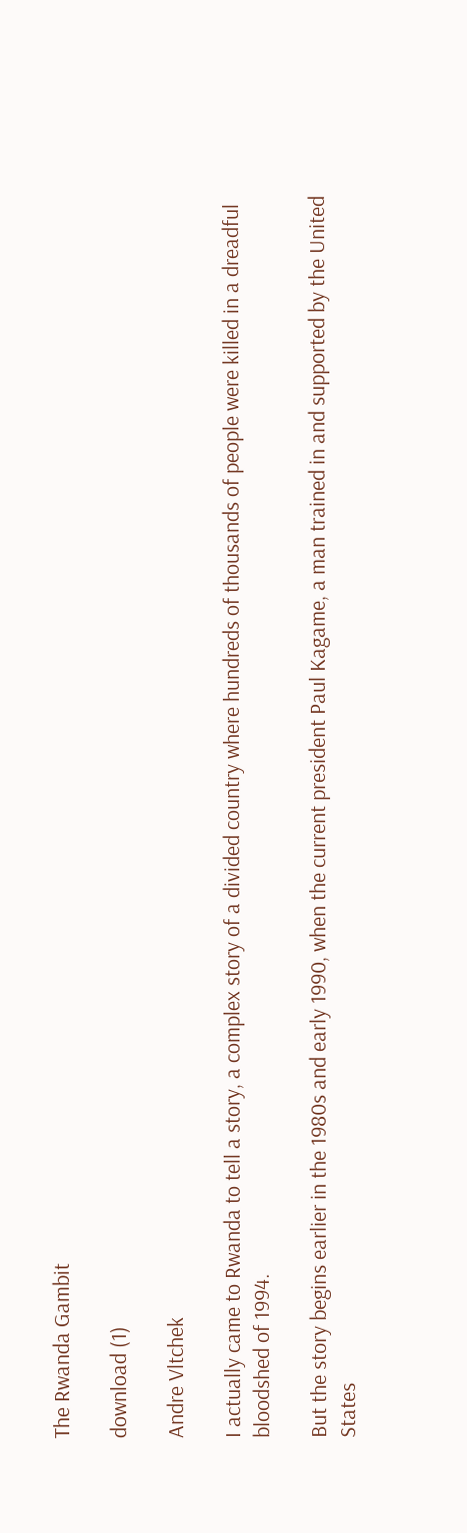The Rwanda Gambit

download (1)

Andre Vltchek

I actually came to Rwanda to tell a story, a complex story of a divided country where hundreds of thousands of people were killed in a dreadful bloodshed of 1994.

But the story begins earlier in the 1980s and early 1990, when the current president Paul Kagame, a man trained in and supported by the United States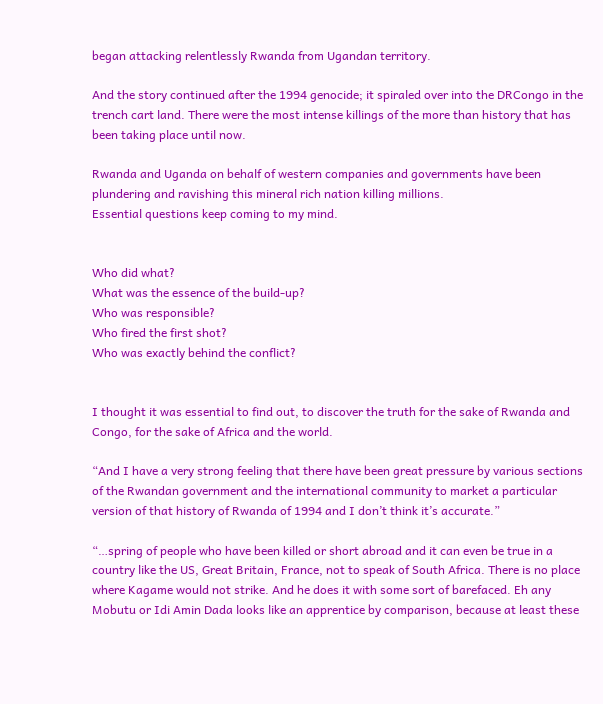began attacking relentlessly Rwanda from Ugandan territory.

And the story continued after the 1994 genocide; it spiraled over into the DRCongo in the trench cart land. There were the most intense killings of the more than history that has been taking place until now.

Rwanda and Uganda on behalf of western companies and governments have been plundering and ravishing this mineral rich nation killing millions.
Essential questions keep coming to my mind.


Who did what?
What was the essence of the build-up?
Who was responsible?
Who fired the first shot?
Who was exactly behind the conflict?


I thought it was essential to find out, to discover the truth for the sake of Rwanda and Congo, for the sake of Africa and the world.

“And I have a very strong feeling that there have been great pressure by various sections of the Rwandan government and the international community to market a particular version of that history of Rwanda of 1994 and I don’t think it’s accurate.”

“…spring of people who have been killed or short abroad and it can even be true in a country like the US, Great Britain, France, not to speak of South Africa. There is no place where Kagame would not strike. And he does it with some sort of barefaced. Eh any Mobutu or Idi Amin Dada looks like an apprentice by comparison, because at least these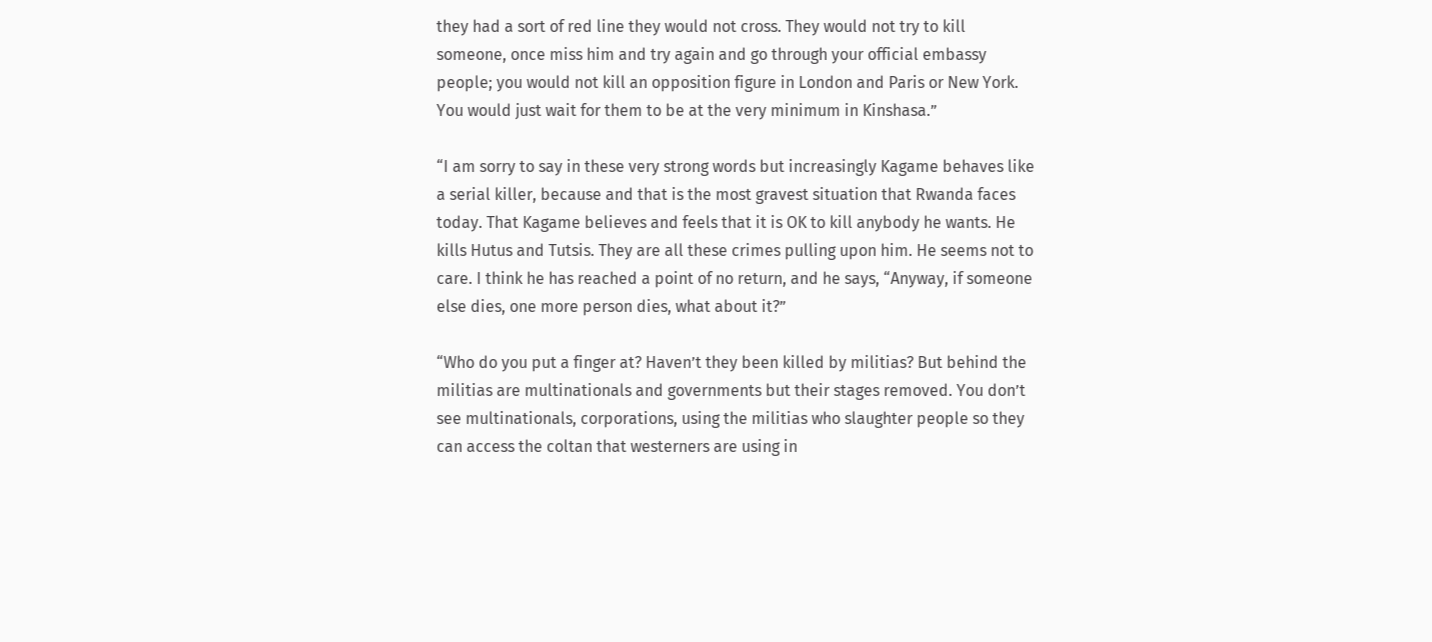they had a sort of red line they would not cross. They would not try to kill someone, once miss him and try again and go through your official embassy people; you would not kill an opposition figure in London and Paris or New York. You would just wait for them to be at the very minimum in Kinshasa.”

“I am sorry to say in these very strong words but increasingly Kagame behaves like a serial killer, because and that is the most gravest situation that Rwanda faces today. That Kagame believes and feels that it is OK to kill anybody he wants. He kills Hutus and Tutsis. They are all these crimes pulling upon him. He seems not to care. I think he has reached a point of no return, and he says, “Anyway, if someone else dies, one more person dies, what about it?”

“Who do you put a finger at? Haven’t they been killed by militias? But behind the militias are multinationals and governments but their stages removed. You don’t see multinationals, corporations, using the militias who slaughter people so they can access the coltan that westerners are using in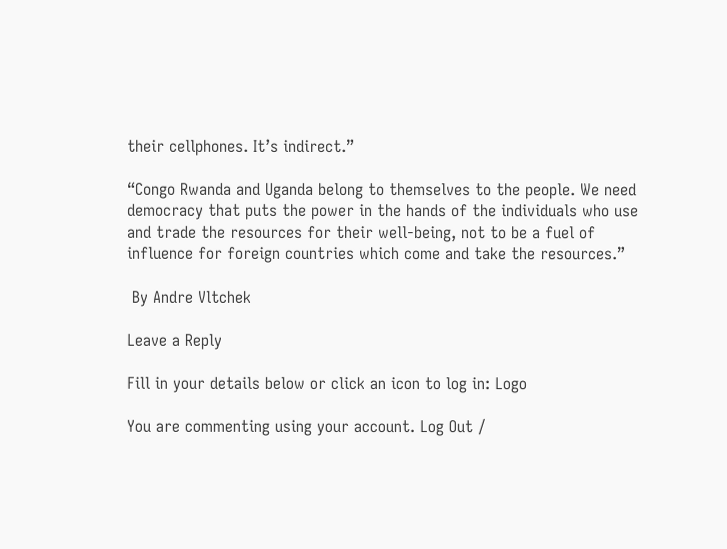their cellphones. It’s indirect.”

“Congo Rwanda and Uganda belong to themselves to the people. We need democracy that puts the power in the hands of the individuals who use and trade the resources for their well-being, not to be a fuel of influence for foreign countries which come and take the resources.”

 By Andre Vltchek

Leave a Reply

Fill in your details below or click an icon to log in: Logo

You are commenting using your account. Log Out /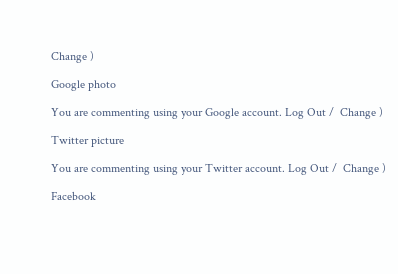Change )

Google photo

You are commenting using your Google account. Log Out /  Change )

Twitter picture

You are commenting using your Twitter account. Log Out /  Change )

Facebook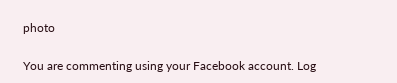photo

You are commenting using your Facebook account. Log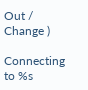Out /  Change )

Connecting to %s